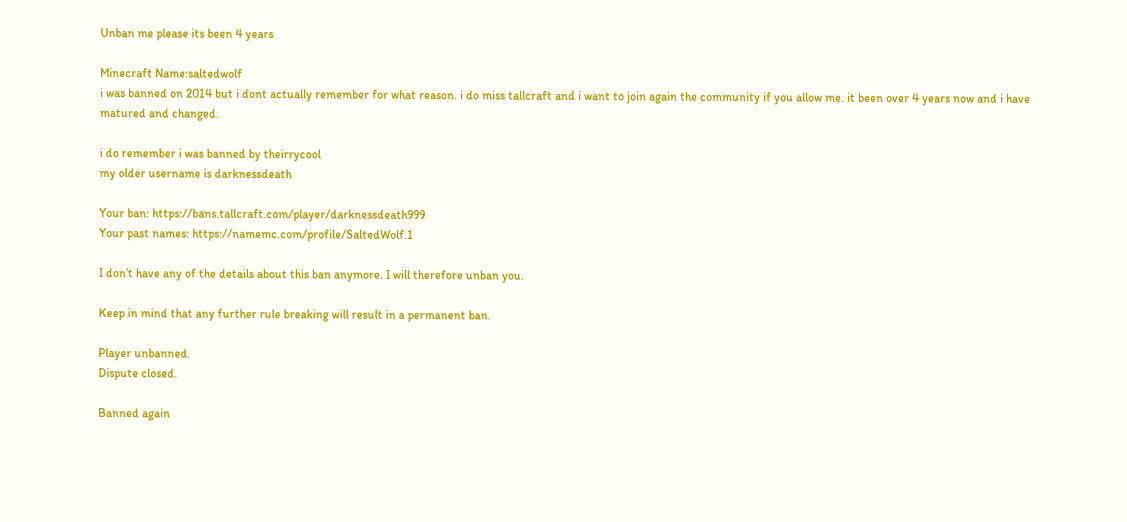Unban me please its been 4 years

Minecraft Name:saltedwolf
i was banned on 2014 but i dont actually remember for what reason. i do miss tallcraft and i want to join again the community if you allow me. it been over 4 years now and i have matured and changed.

i do remember i was banned by theirrycool
my older username is darknessdeath

Your ban: https://bans.tallcraft.com/player/darknessdeath999
Your past names: https://namemc.com/profile/SaltedWolf.1

I don’t have any of the details about this ban anymore. I will therefore unban you.

Keep in mind that any further rule breaking will result in a permanent ban.

Player unbanned.
Dispute closed.

Banned again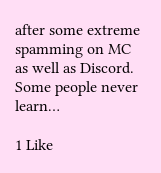after some extreme spamming on MC as well as Discord.
Some people never learn…

1 Like